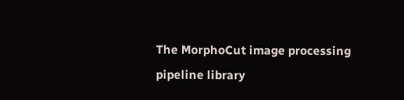The MorphoCut image processing pipeline library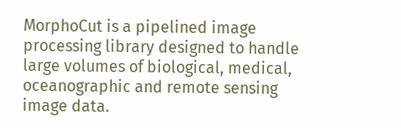MorphoCut is a pipelined image processing library designed to handle large volumes of biological, medical, oceanographic and remote sensing image data.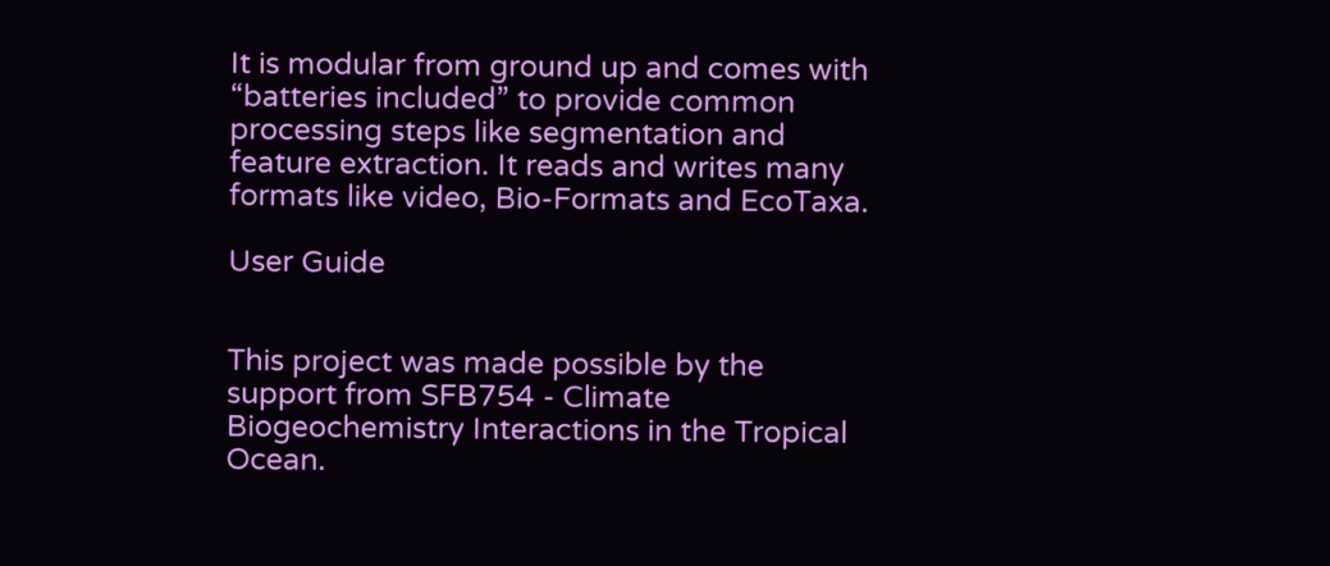It is modular from ground up and comes with “batteries included” to provide common processing steps like segmentation and feature extraction. It reads and writes many formats like video, Bio-Formats and EcoTaxa.

User Guide


This project was made possible by the support from SFB754 - Climate Biogeochemistry Interactions in the Tropical Ocean.